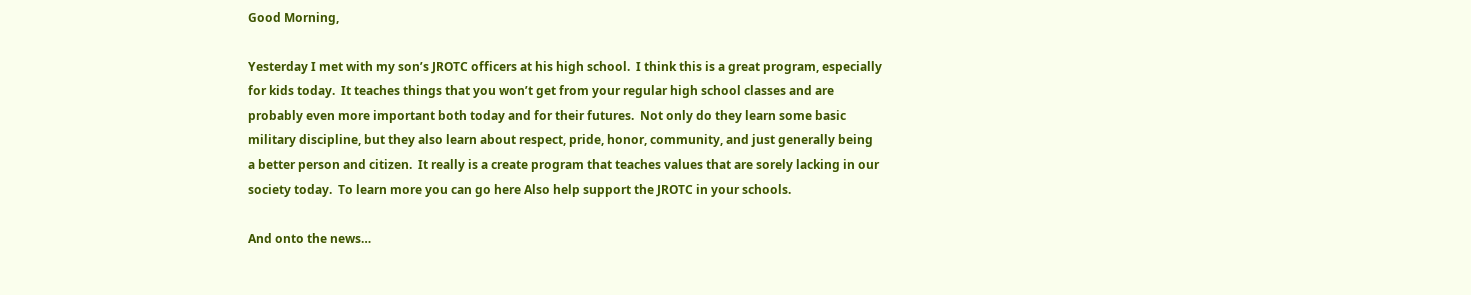Good Morning,

Yesterday I met with my son’s JROTC officers at his high school.  I think this is a great program, especially for kids today.  It teaches things that you won’t get from your regular high school classes and are probably even more important both today and for their futures.  Not only do they learn some basic military discipline, but they also learn about respect, pride, honor, community, and just generally being a better person and citizen.  It really is a create program that teaches values that are sorely lacking in our society today.  To learn more you can go here Also help support the JROTC in your schools.

And onto the news…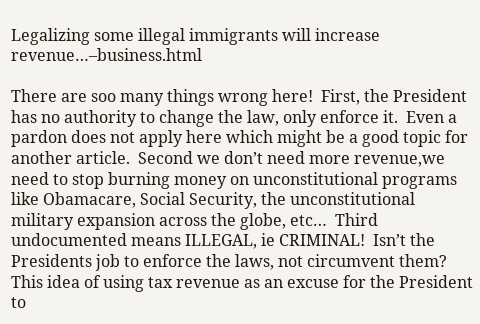Legalizing some illegal immigrants will increase revenue…–business.html

There are soo many things wrong here!  First, the President has no authority to change the law, only enforce it.  Even a pardon does not apply here which might be a good topic for another article.  Second we don’t need more revenue,we need to stop burning money on unconstitutional programs like Obamacare, Social Security, the unconstitutional military expansion across the globe, etc…  Third undocumented means ILLEGAL, ie CRIMINAL!  Isn’t the Presidents job to enforce the laws, not circumvent them?  This idea of using tax revenue as an excuse for the President to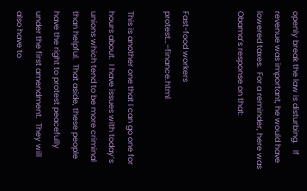openly break the law is disturbing.   If revenue was important, he would have lowered taxes.  For a reminder, here was Obama’s response on that:


Fast-food workers protest…–finance.html

This is another one that I can go one for hours about.  I have issues with today’s unions which tend to be more criminal than helpful.  That aside, these people have the right to protest peacefully under the first amendment.  They will also have to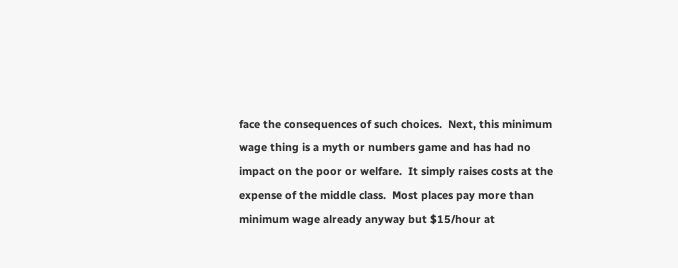face the consequences of such choices.  Next, this minimum wage thing is a myth or numbers game and has had no impact on the poor or welfare.  It simply raises costs at the expense of the middle class.  Most places pay more than minimum wage already anyway but $15/hour at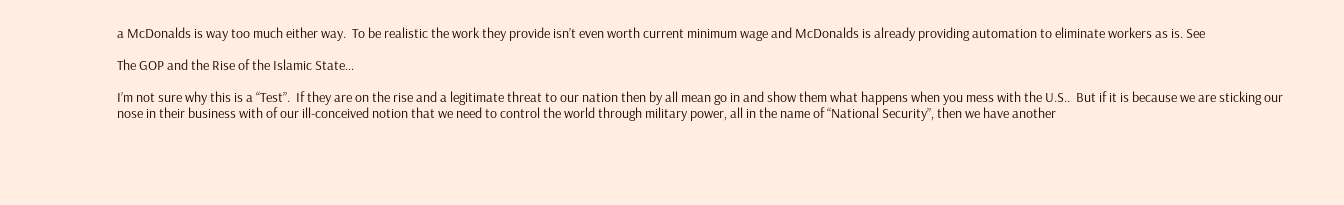a McDonalds is way too much either way.  To be realistic the work they provide isn’t even worth current minimum wage and McDonalds is already providing automation to eliminate workers as is. See

The GOP and the Rise of the Islamic State…

I’m not sure why this is a “Test”.  If they are on the rise and a legitimate threat to our nation then by all mean go in and show them what happens when you mess with the U.S..  But if it is because we are sticking our nose in their business with of our ill-conceived notion that we need to control the world through military power, all in the name of “National Security”, then we have another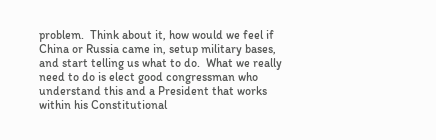problem.  Think about it, how would we feel if China or Russia came in, setup military bases, and start telling us what to do.  What we really need to do is elect good congressman who understand this and a President that works within his Constitutional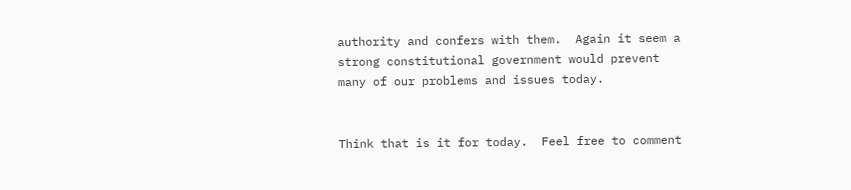authority and confers with them.  Again it seem a strong constitutional government would prevent many of our problems and issues today.


Think that is it for today.  Feel free to comment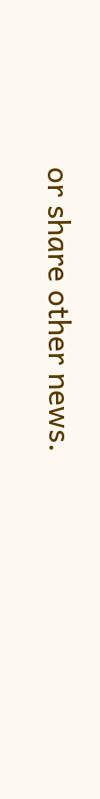or share other news.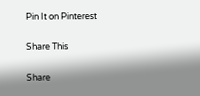Pin It on Pinterest

Share This

Share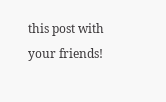this post with your friends!